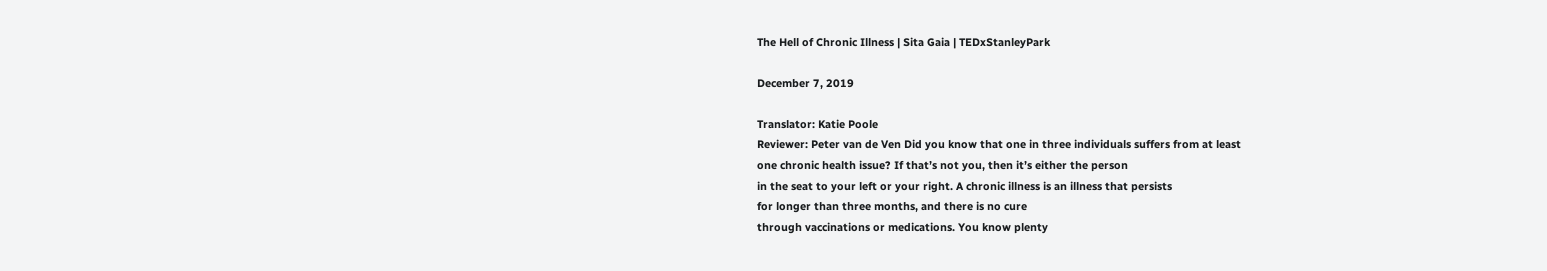The Hell of Chronic Illness | Sita Gaia | TEDxStanleyPark

December 7, 2019

Translator: Katie Poole
Reviewer: Peter van de Ven Did you know that one in three individuals suffers from at least
one chronic health issue? If that’s not you, then it’s either the person
in the seat to your left or your right. A chronic illness is an illness that persists
for longer than three months, and there is no cure
through vaccinations or medications. You know plenty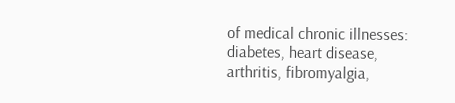of medical chronic illnesses: diabetes, heart disease, arthritis, fibromyalgia,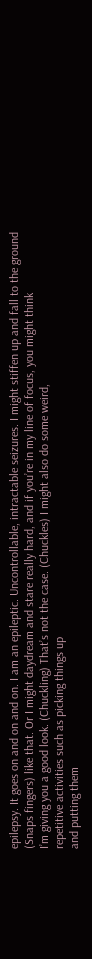epilepsy. It goes on and on and on. I am an epileptic. Uncontrollable, intractable seizures. I might stiffen up and fall to the ground
(Snaps fingers) like that. Or I might daydream and stare really hard, and if you’re in my line of focus, you might think
I’m giving you a good look. (Chuckling) That’s not the case. (Chuckles) I might also do some weird,
repetitive activities such as picking things up
and putting them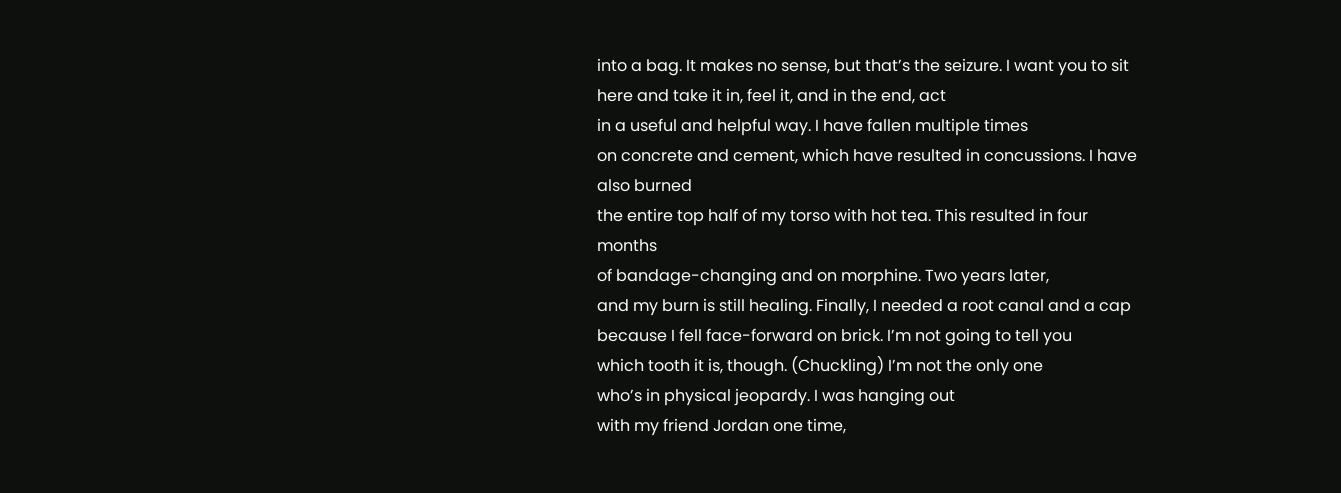into a bag. It makes no sense, but that’s the seizure. I want you to sit here and take it in, feel it, and in the end, act
in a useful and helpful way. I have fallen multiple times
on concrete and cement, which have resulted in concussions. I have also burned
the entire top half of my torso with hot tea. This resulted in four months
of bandage-changing and on morphine. Two years later,
and my burn is still healing. Finally, I needed a root canal and a cap because I fell face-forward on brick. I’m not going to tell you
which tooth it is, though. (Chuckling) I’m not the only one
who’s in physical jeopardy. I was hanging out
with my friend Jordan one time,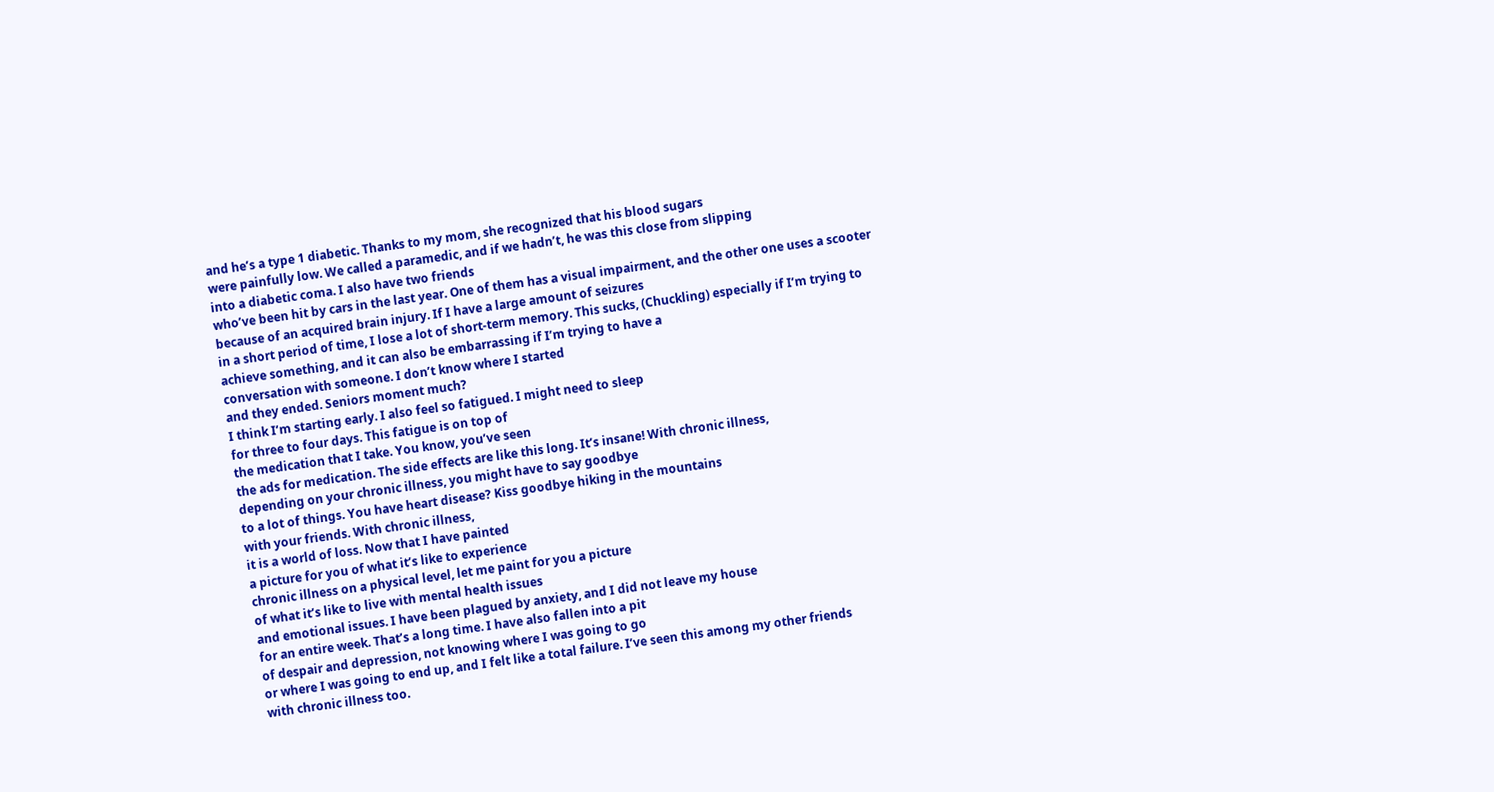and he’s a type 1 diabetic. Thanks to my mom, she recognized that his blood sugars
were painfully low. We called a paramedic, and if we hadn’t, he was this close from slipping
into a diabetic coma. I also have two friends
who’ve been hit by cars in the last year. One of them has a visual impairment, and the other one uses a scooter
because of an acquired brain injury. If I have a large amount of seizures
in a short period of time, I lose a lot of short-term memory. This sucks, (Chuckling) especially if I’m trying to
achieve something, and it can also be embarrassing if I’m trying to have a
conversation with someone. I don’t know where I started
and they ended. Seniors moment much?
I think I’m starting early. I also feel so fatigued. I might need to sleep
for three to four days. This fatigue is on top of
the medication that I take. You know, you’ve seen
the ads for medication. The side effects are like this long. It’s insane! With chronic illness,
depending on your chronic illness, you might have to say goodbye
to a lot of things. You have heart disease? Kiss goodbye hiking in the mountains
with your friends. With chronic illness,
it is a world of loss. Now that I have painted
a picture for you of what it’s like to experience
chronic illness on a physical level, let me paint for you a picture
of what it’s like to live with mental health issues
and emotional issues. I have been plagued by anxiety, and I did not leave my house
for an entire week. That’s a long time. I have also fallen into a pit
of despair and depression, not knowing where I was going to go
or where I was going to end up, and I felt like a total failure. I’ve seen this among my other friends
with chronic illness too.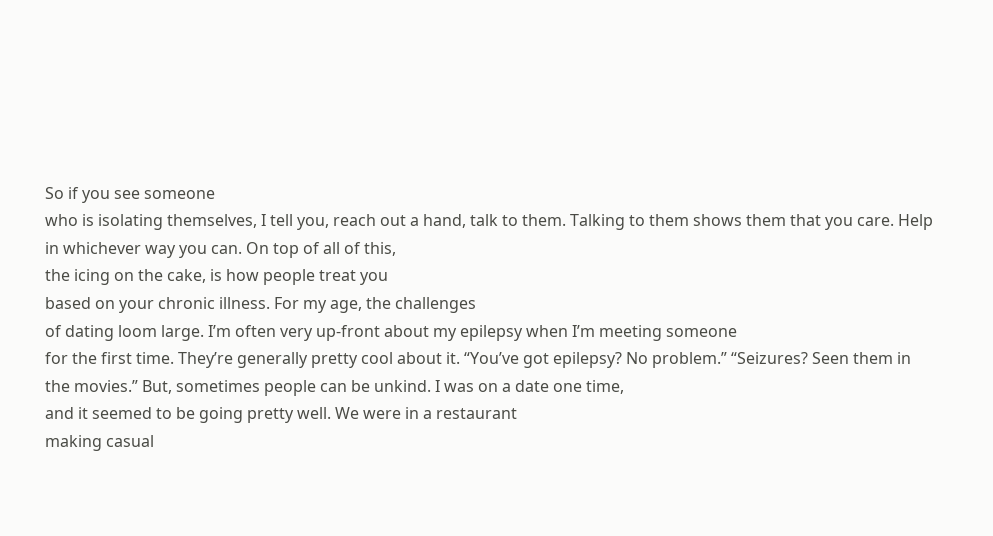So if you see someone
who is isolating themselves, I tell you, reach out a hand, talk to them. Talking to them shows them that you care. Help in whichever way you can. On top of all of this,
the icing on the cake, is how people treat you
based on your chronic illness. For my age, the challenges
of dating loom large. I’m often very up-front about my epilepsy when I’m meeting someone
for the first time. They’re generally pretty cool about it. “You’ve got epilepsy? No problem.” “Seizures? Seen them in the movies.” But, sometimes people can be unkind. I was on a date one time,
and it seemed to be going pretty well. We were in a restaurant
making casual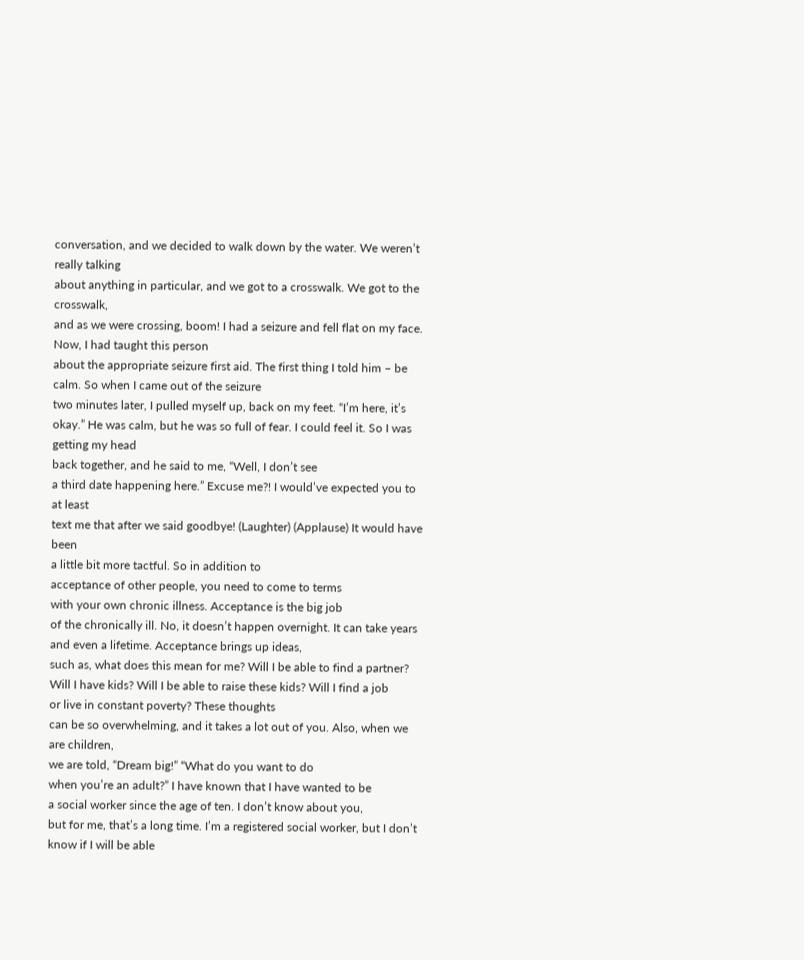conversation, and we decided to walk down by the water. We weren’t really talking
about anything in particular, and we got to a crosswalk. We got to the crosswalk,
and as we were crossing, boom! I had a seizure and fell flat on my face. Now, I had taught this person
about the appropriate seizure first aid. The first thing I told him – be calm. So when I came out of the seizure
two minutes later, I pulled myself up, back on my feet. “I’m here, it’s okay.” He was calm, but he was so full of fear. I could feel it. So I was getting my head
back together, and he said to me, “Well, I don’t see
a third date happening here.” Excuse me?! I would’ve expected you to at least
text me that after we said goodbye! (Laughter) (Applause) It would have been
a little bit more tactful. So in addition to
acceptance of other people, you need to come to terms
with your own chronic illness. Acceptance is the big job
of the chronically ill. No, it doesn’t happen overnight. It can take years and even a lifetime. Acceptance brings up ideas,
such as, what does this mean for me? Will I be able to find a partner? Will I have kids? Will I be able to raise these kids? Will I find a job
or live in constant poverty? These thoughts
can be so overwhelming, and it takes a lot out of you. Also, when we are children,
we are told, “Dream big!” “What do you want to do
when you’re an adult?” I have known that I have wanted to be
a social worker since the age of ten. I don’t know about you,
but for me, that’s a long time. I’m a registered social worker, but I don’t know if I will be able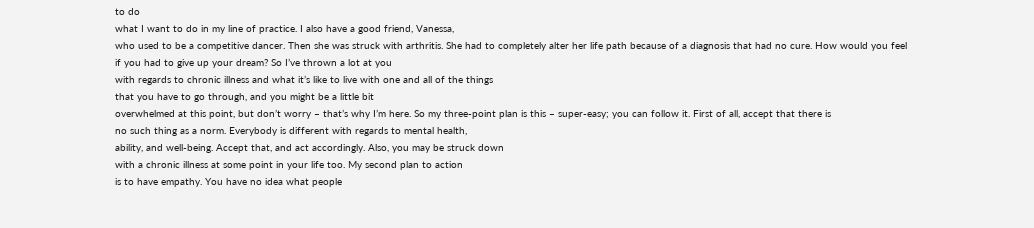to do
what I want to do in my line of practice. I also have a good friend, Vanessa,
who used to be a competitive dancer. Then she was struck with arthritis. She had to completely alter her life path because of a diagnosis that had no cure. How would you feel
if you had to give up your dream? So I’ve thrown a lot at you
with regards to chronic illness and what it’s like to live with one and all of the things
that you have to go through, and you might be a little bit
overwhelmed at this point, but don’t worry – that’s why I’m here. So my three-point plan is this – super-easy; you can follow it. First of all, accept that there is
no such thing as a norm. Everybody is different with regards to mental health,
ability, and well-being. Accept that, and act accordingly. Also, you may be struck down
with a chronic illness at some point in your life too. My second plan to action
is to have empathy. You have no idea what people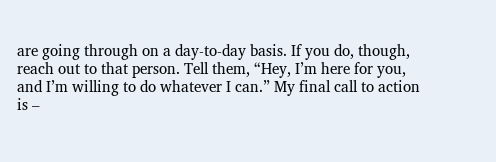are going through on a day-to-day basis. If you do, though,
reach out to that person. Tell them, “Hey, I’m here for you,
and I’m willing to do whatever I can.” My final call to action is –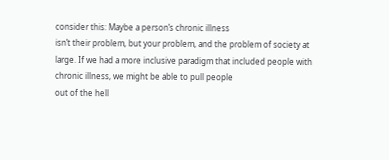consider this: Maybe a person’s chronic illness
isn’t their problem, but your problem, and the problem of society at large. If we had a more inclusive paradigm that included people with chronic illness, we might be able to pull people
out of the hell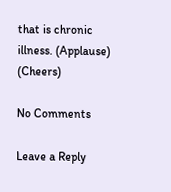that is chronic illness. (Applause) (Cheers)

No Comments

Leave a Reply